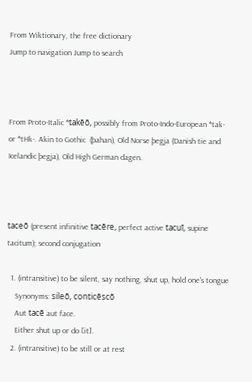From Wiktionary, the free dictionary
Jump to navigation Jump to search



From Proto-Italic *takēō, possibly from Proto-Indo-European *tak- or *tHk-. Akin to Gothic  (þahan), Old Norse þegja (Danish tie and Icelandic þegja), Old High German dagen.



taceō (present infinitive tacēre, perfect active tacuī, supine tacitum); second conjugation

  1. (intransitive) to be silent, say nothing, shut up, hold one's tongue
    Synonyms: sileō, conticēscō
    Aut tacē aut face.
    Either shut up or do [it].
  2. (intransitive) to be still or at rest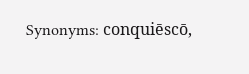Synonyms: conquiēscō,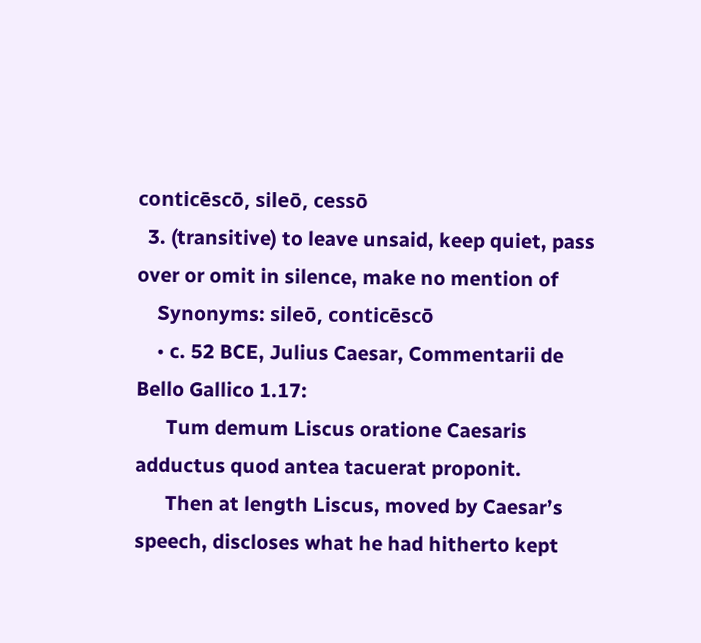conticēscō, sileō, cessō
  3. (transitive) to leave unsaid, keep quiet, pass over or omit in silence, make no mention of
    Synonyms: sileō, conticēscō
    • c. 52 BCE, Julius Caesar, Commentarii de Bello Gallico 1.17:
      Tum demum Liscus oratione Caesaris adductus quod antea tacuerat proponit.
      Then at length Liscus, moved by Caesar’s speech, discloses what he had hitherto kept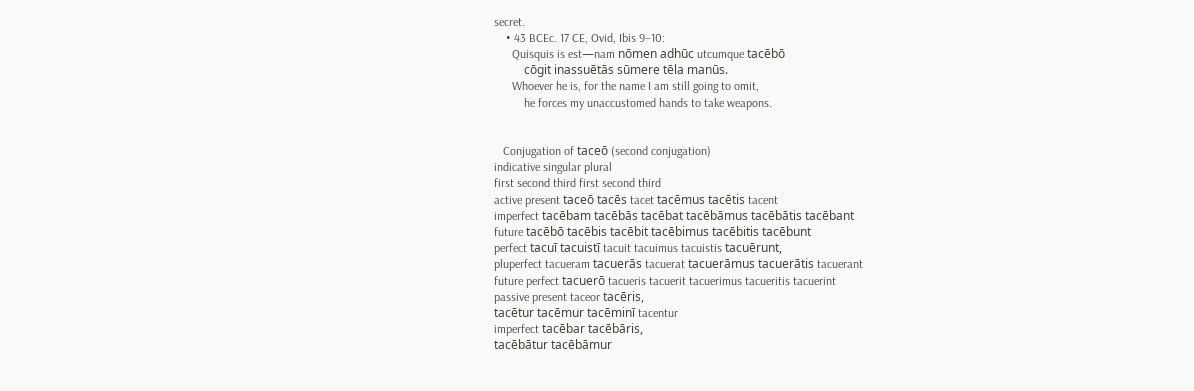secret.
    • 43 BCEc. 17 CE, Ovid, Ibis 9–10:
      Quisquis is est—nam nōmen adhūc utcumque tacēbō
          cōgit inassuētās sūmere tēla manūs.
      Whoever he is, for the name I am still going to omit,
          he forces my unaccustomed hands to take weapons.


   Conjugation of taceō (second conjugation)
indicative singular plural
first second third first second third
active present taceō tacēs tacet tacēmus tacētis tacent
imperfect tacēbam tacēbās tacēbat tacēbāmus tacēbātis tacēbant
future tacēbō tacēbis tacēbit tacēbimus tacēbitis tacēbunt
perfect tacuī tacuistī tacuit tacuimus tacuistis tacuērunt,
pluperfect tacueram tacuerās tacuerat tacuerāmus tacuerātis tacuerant
future perfect tacuerō tacueris tacuerit tacuerimus tacueritis tacuerint
passive present taceor tacēris,
tacētur tacēmur tacēminī tacentur
imperfect tacēbar tacēbāris,
tacēbātur tacēbāmur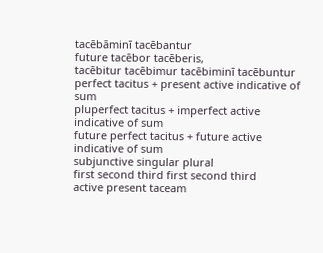tacēbāminī tacēbantur
future tacēbor tacēberis,
tacēbitur tacēbimur tacēbiminī tacēbuntur
perfect tacitus + present active indicative of sum
pluperfect tacitus + imperfect active indicative of sum
future perfect tacitus + future active indicative of sum
subjunctive singular plural
first second third first second third
active present taceam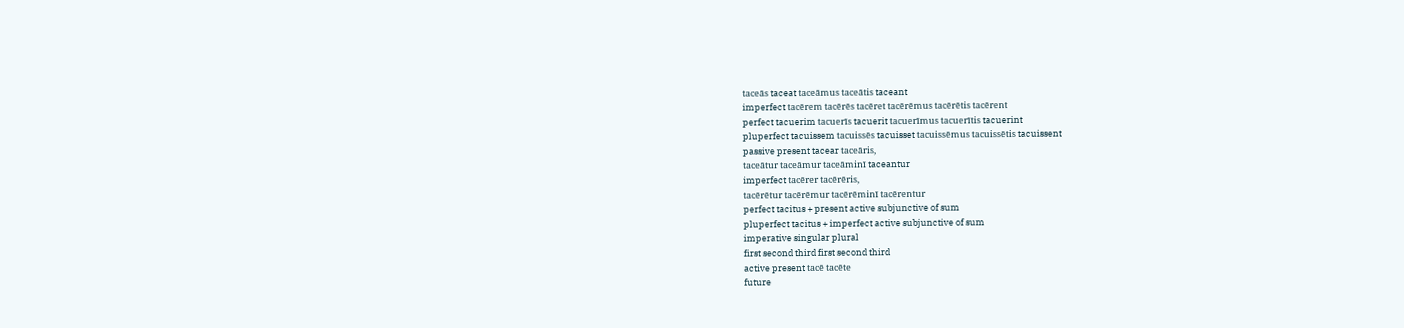taceās taceat taceāmus taceātis taceant
imperfect tacērem tacērēs tacēret tacērēmus tacērētis tacērent
perfect tacuerim tacuerīs tacuerit tacuerīmus tacuerītis tacuerint
pluperfect tacuissem tacuissēs tacuisset tacuissēmus tacuissētis tacuissent
passive present tacear taceāris,
taceātur taceāmur taceāminī taceantur
imperfect tacērer tacērēris,
tacērētur tacērēmur tacērēminī tacērentur
perfect tacitus + present active subjunctive of sum
pluperfect tacitus + imperfect active subjunctive of sum
imperative singular plural
first second third first second third
active present tacē tacēte
future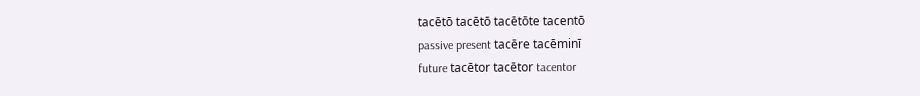tacētō tacētō tacētōte tacentō
passive present tacēre tacēminī
future tacētor tacētor tacentor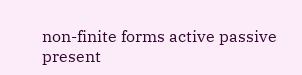non-finite forms active passive
present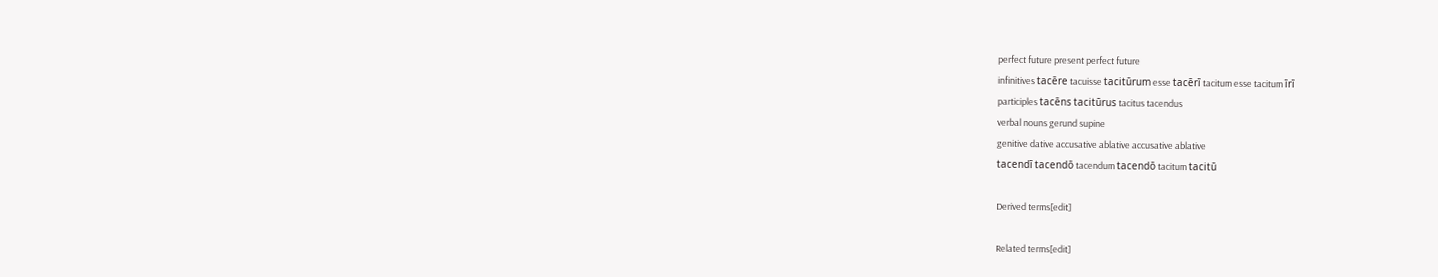perfect future present perfect future
infinitives tacēre tacuisse tacitūrum esse tacērī tacitum esse tacitum īrī
participles tacēns tacitūrus tacitus tacendus
verbal nouns gerund supine
genitive dative accusative ablative accusative ablative
tacendī tacendō tacendum tacendō tacitum tacitū

Derived terms[edit]

Related terms[edit]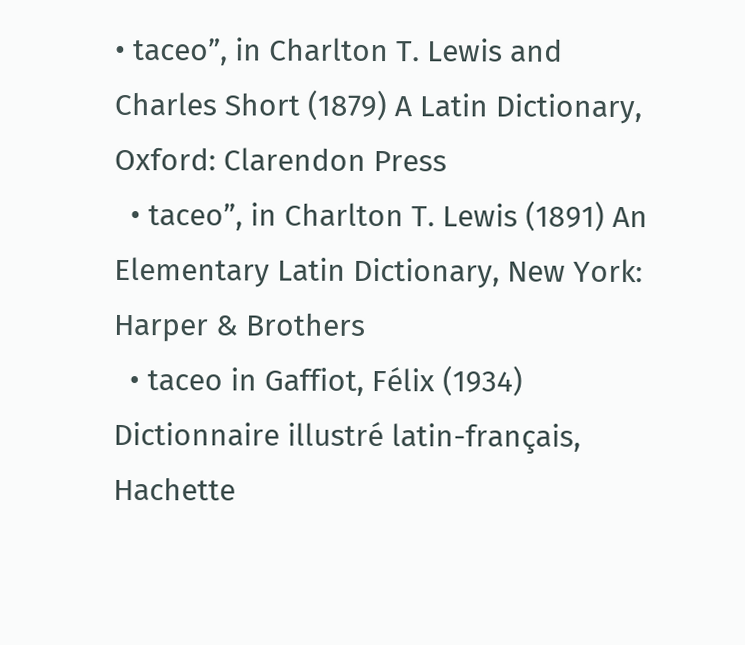• taceo”, in Charlton T. Lewis and Charles Short (1879) A Latin Dictionary, Oxford: Clarendon Press
  • taceo”, in Charlton T. Lewis (1891) An Elementary Latin Dictionary, New York: Harper & Brothers
  • taceo in Gaffiot, Félix (1934) Dictionnaire illustré latin-français, Hachette